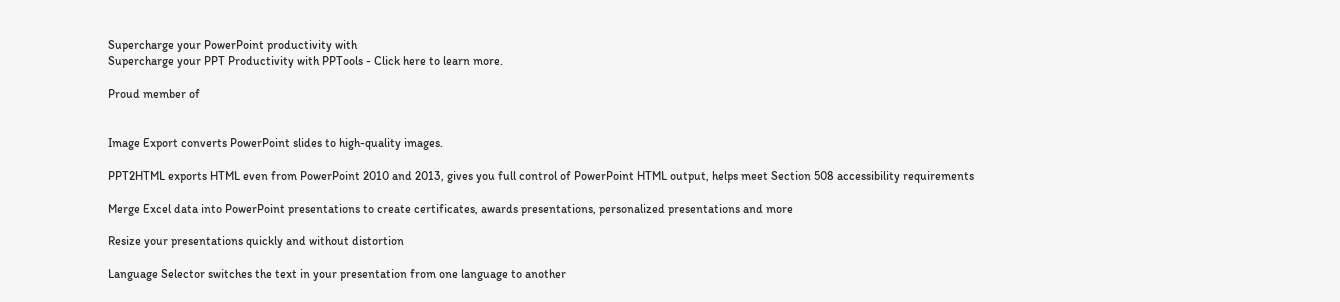Supercharge your PowerPoint productivity with
Supercharge your PPT Productivity with PPTools - Click here to learn more.

Proud member of


Image Export converts PowerPoint slides to high-quality images.

PPT2HTML exports HTML even from PowerPoint 2010 and 2013, gives you full control of PowerPoint HTML output, helps meet Section 508 accessibility requirements

Merge Excel data into PowerPoint presentations to create certificates, awards presentations, personalized presentations and more

Resize your presentations quickly and without distortion

Language Selector switches the text in your presentation from one language to another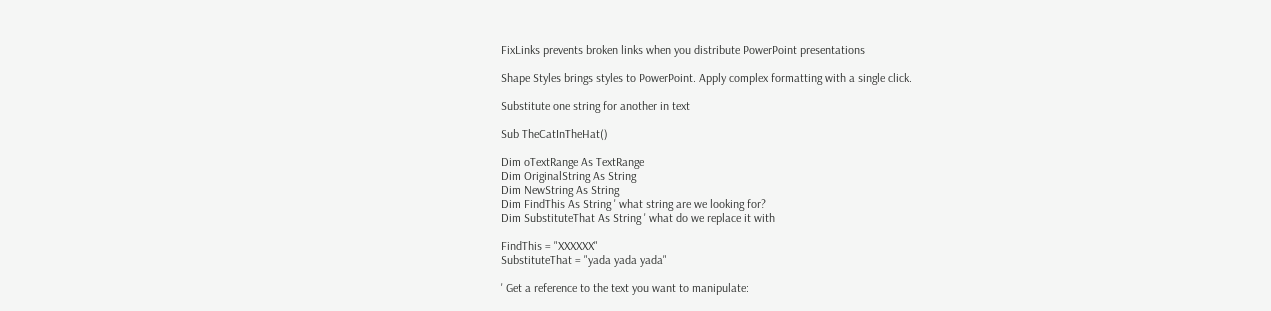FixLinks prevents broken links when you distribute PowerPoint presentations

Shape Styles brings styles to PowerPoint. Apply complex formatting with a single click.

Substitute one string for another in text

Sub TheCatInTheHat()

Dim oTextRange As TextRange
Dim OriginalString As String
Dim NewString As String
Dim FindThis As String ' what string are we looking for?
Dim SubstituteThat As String ' what do we replace it with

FindThis = "XXXXXX"
SubstituteThat = "yada yada yada"

' Get a reference to the text you want to manipulate: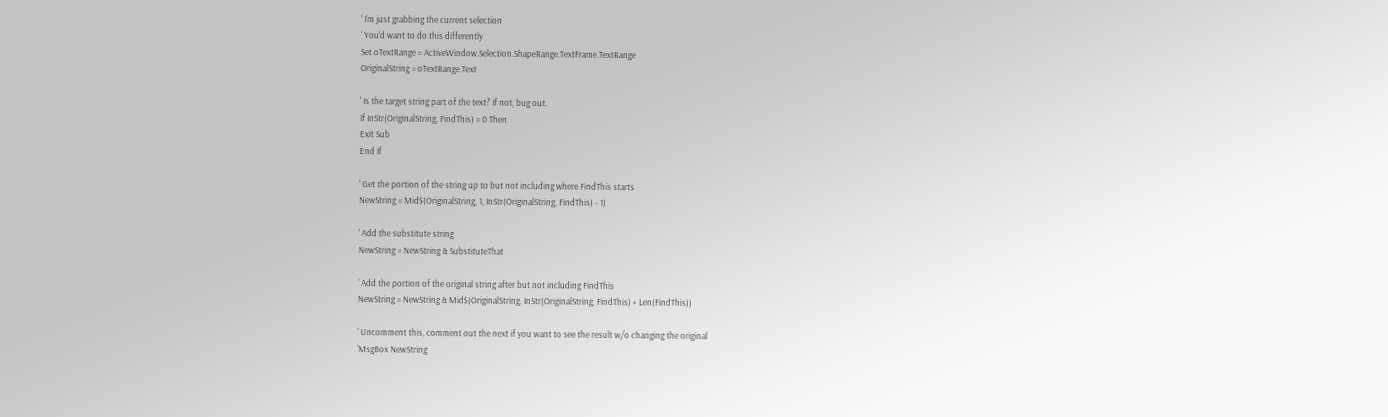' I'm just grabbing the current selection
' You'd want to do this differently
Set oTextRange = ActiveWindow.Selection.ShapeRange.TextFrame.TextRange
OriginalString = oTextRange.Text

' Is the target string part of the text? If not, bug out.
If InStr(OriginalString, FindThis) = 0 Then
Exit Sub
End If

' Get the portion of the string up to but not including where FindThis starts
NewString = Mid$(OriginalString, 1, InStr(OriginalString, FindThis) - 1)

' Add the substitute string
NewString = NewString & SubstituteThat

' Add the portion of the original string after but not including FindThis
NewString = NewString & Mid$(OriginalString, InStr(OriginalString, FindThis) + Len(FindThis))

' Uncomment this, comment out the next if you want to see the result w/o changing the original
'MsgBox NewString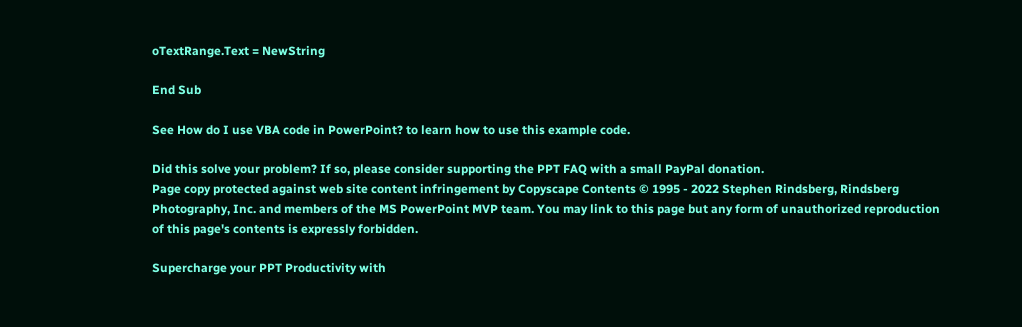oTextRange.Text = NewString

End Sub

See How do I use VBA code in PowerPoint? to learn how to use this example code.

Did this solve your problem? If so, please consider supporting the PPT FAQ with a small PayPal donation.
Page copy protected against web site content infringement by Copyscape Contents © 1995 - 2022 Stephen Rindsberg, Rindsberg Photography, Inc. and members of the MS PowerPoint MVP team. You may link to this page but any form of unauthorized reproduction of this page's contents is expressly forbidden.

Supercharge your PPT Productivity with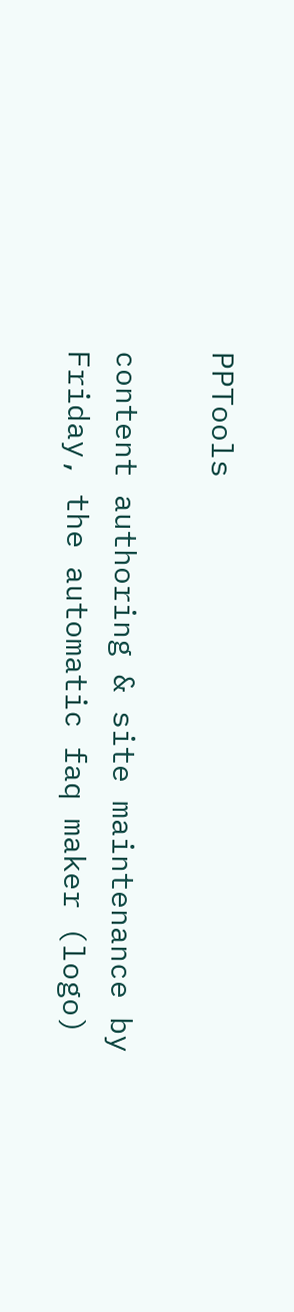PPTools

content authoring & site maintenance by
Friday, the automatic faq maker (logo)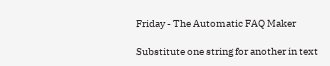Friday - The Automatic FAQ Maker

Substitute one string for another in text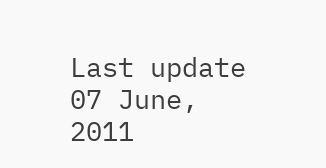Last update 07 June, 2011